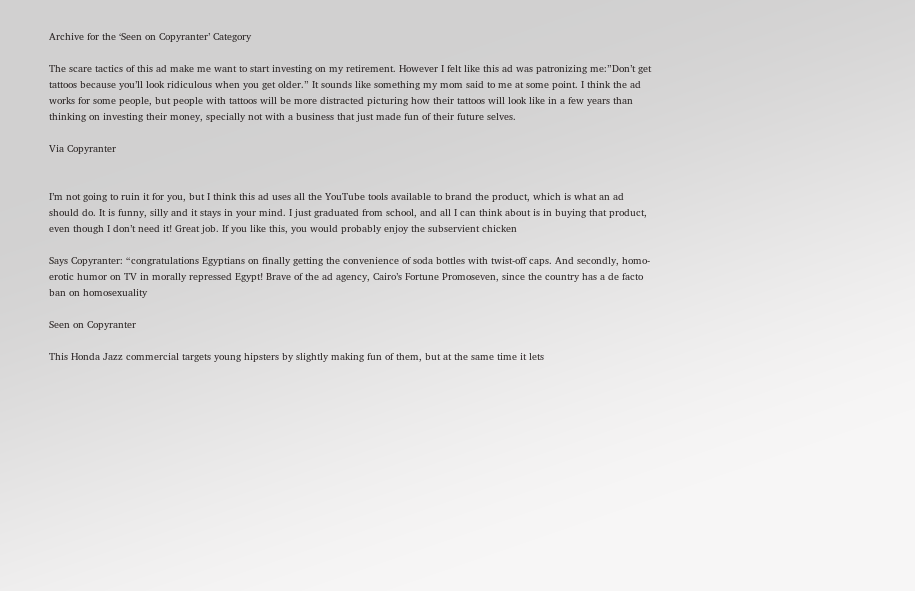Archive for the ‘Seen on Copyranter’ Category

The scare tactics of this ad make me want to start investing on my retirement. However I felt like this ad was patronizing me:”Don’t get tattoos because you’ll look ridiculous when you get older.” It sounds like something my mom said to me at some point. I think the ad works for some people, but people with tattoos will be more distracted picturing how their tattoos will look like in a few years than thinking on investing their money, specially not with a business that just made fun of their future selves.

Via Copyranter


I’m not going to ruin it for you, but I think this ad uses all the YouTube tools available to brand the product, which is what an ad should do. It is funny, silly and it stays in your mind. I just graduated from school, and all I can think about is in buying that product, even though I don’t need it! Great job. If you like this, you would probably enjoy the subservient chicken

Says Copyranter: “congratulations Egyptians on finally getting the convenience of soda bottles with twist-off caps. And secondly, homo-erotic humor on TV in morally repressed Egypt! Brave of the ad agency, Cairo’s Fortune Promoseven, since the country has a de facto ban on homosexuality

Seen on Copyranter

This Honda Jazz commercial targets young hipsters by slightly making fun of them, but at the same time it lets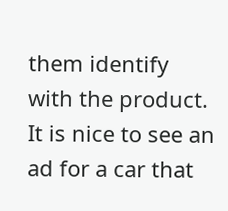them identify with the product. It is nice to see an ad for a car that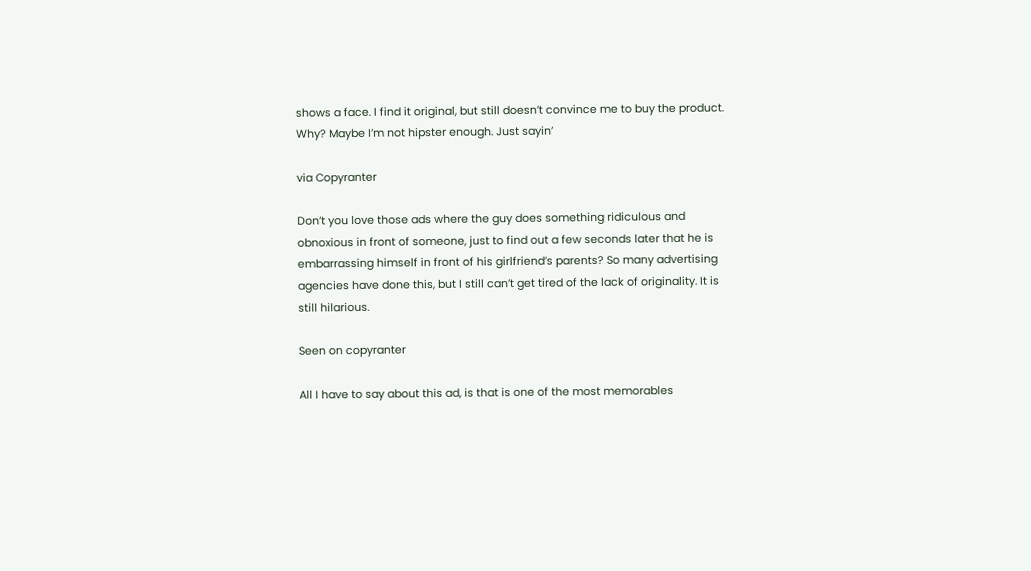shows a face. I find it original, but still doesn’t convince me to buy the product. Why? Maybe I’m not hipster enough. Just sayin’

via Copyranter

Don’t you love those ads where the guy does something ridiculous and obnoxious in front of someone, just to find out a few seconds later that he is embarrassing himself in front of his girlfriend’s parents? So many advertising agencies have done this, but I still can’t get tired of the lack of originality. It is still hilarious.

Seen on copyranter

All I have to say about this ad, is that is one of the most memorables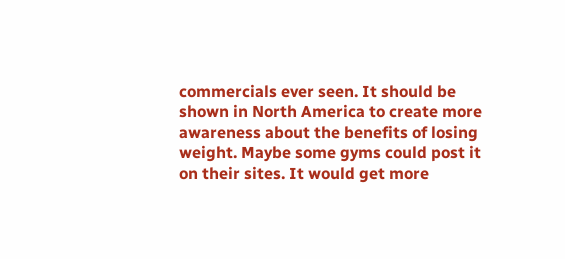commercials ever seen. It should be shown in North America to create more awareness about the benefits of losing weight. Maybe some gyms could post it on their sites. It would get more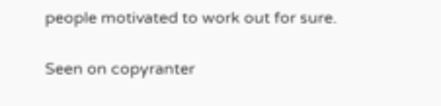people motivated to work out for sure.

Seen on copyranter